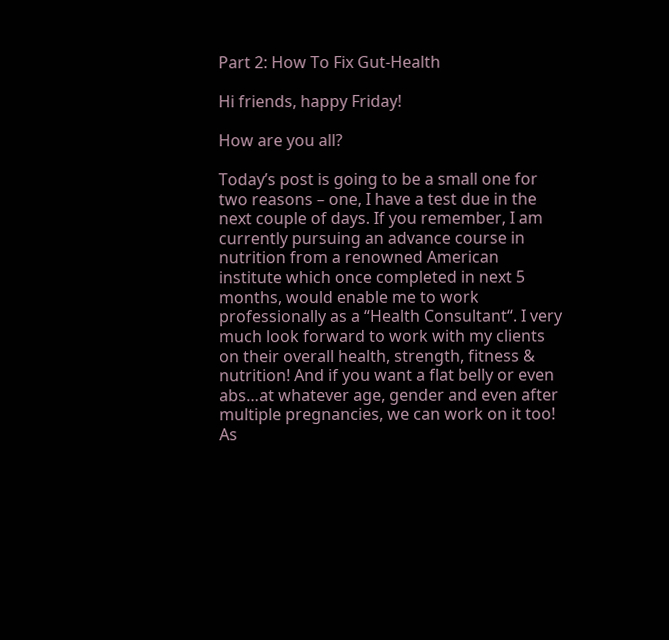Part 2: How To Fix Gut-Health

Hi friends, happy Friday!

How are you all?

Today’s post is going to be a small one for two reasons – one, I have a test due in the next couple of days. If you remember, I am currently pursuing an advance course in nutrition from a renowned American institute which once completed in next 5 months, would enable me to work professionally as a “Health Consultant“. I very much look forward to work with my clients on their overall health, strength, fitness & nutrition! And if you want a flat belly or even abs…at whatever age, gender and even after multiple pregnancies, we can work on it too! As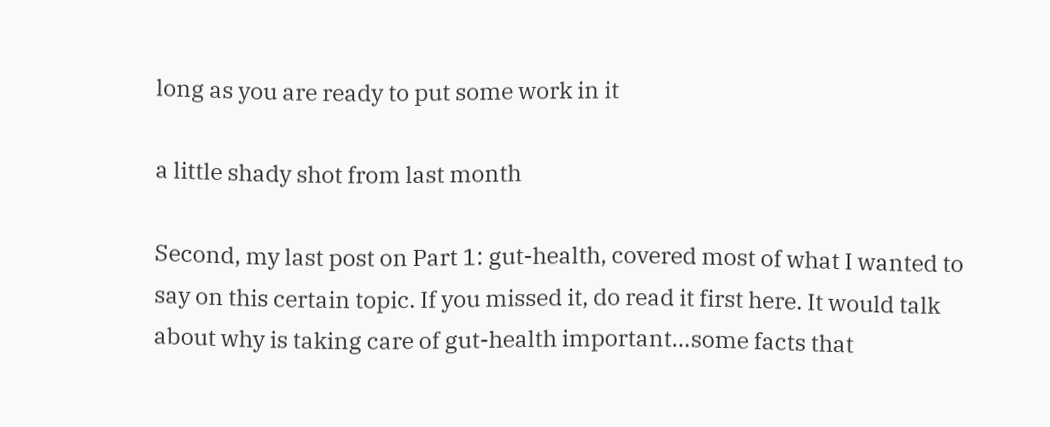long as you are ready to put some work in it

a little shady shot from last month

Second, my last post on Part 1: gut-health, covered most of what I wanted to say on this certain topic. If you missed it, do read it first here. It would talk about why is taking care of gut-health important…some facts that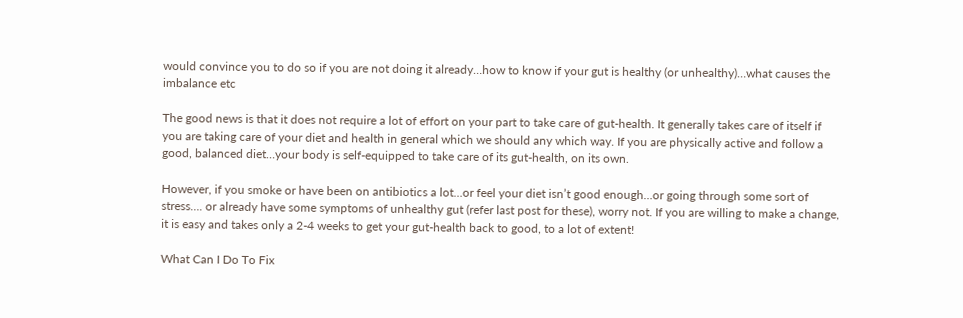would convince you to do so if you are not doing it already…how to know if your gut is healthy (or unhealthy)…what causes the imbalance etc

The good news is that it does not require a lot of effort on your part to take care of gut-health. It generally takes care of itself if you are taking care of your diet and health in general which we should any which way. If you are physically active and follow a good, balanced diet…your body is self-equipped to take care of its gut-health, on its own.

However, if you smoke or have been on antibiotics a lot…or feel your diet isn’t good enough…or going through some sort of stress…. or already have some symptoms of unhealthy gut (refer last post for these), worry not. If you are willing to make a change, it is easy and takes only a 2-4 weeks to get your gut-health back to good, to a lot of extent!

What Can I Do To Fix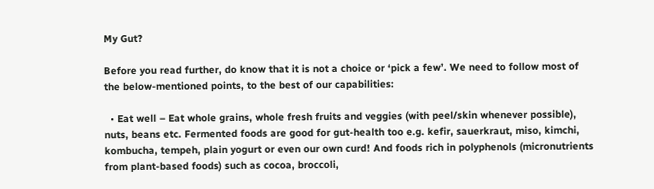My Gut?

Before you read further, do know that it is not a choice or ‘pick a few’. We need to follow most of the below-mentioned points, to the best of our capabilities:

  • Eat well – Eat whole grains, whole fresh fruits and veggies (with peel/skin whenever possible), nuts, beans etc. Fermented foods are good for gut-health too e.g. kefir, sauerkraut, miso, kimchi, kombucha, tempeh, plain yogurt or even our own curd! And foods rich in polyphenols (micronutrients from plant-based foods) such as cocoa, broccoli,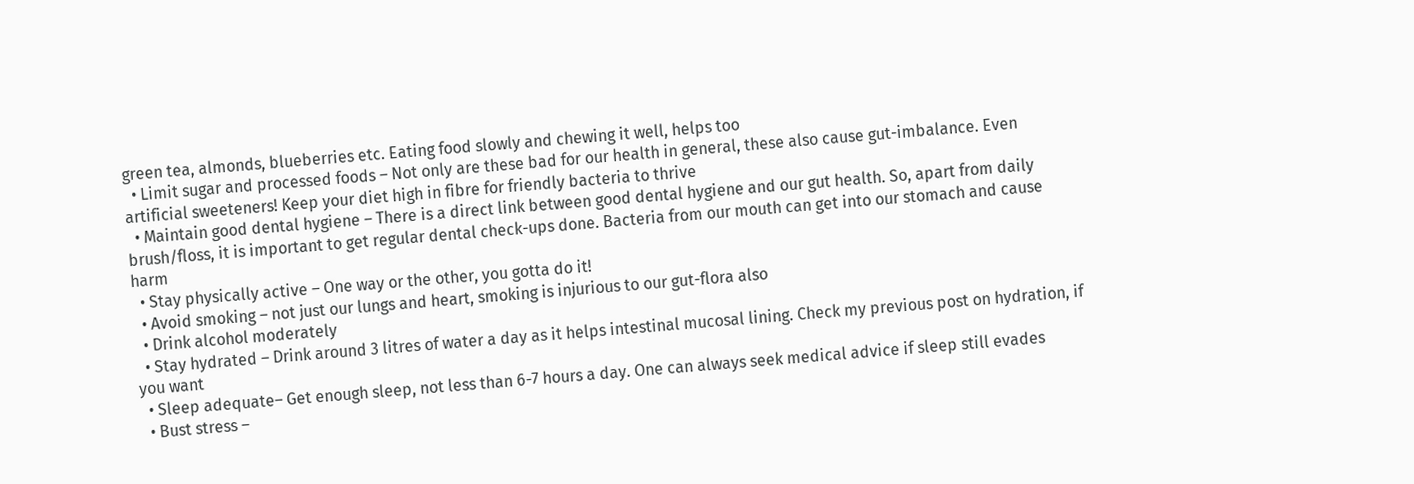green tea, almonds, blueberries etc. Eating food slowly and chewing it well, helps too
  • Limit sugar and processed foods – Not only are these bad for our health in general, these also cause gut-imbalance. Even artificial sweeteners! Keep your diet high in fibre for friendly bacteria to thrive
  • Maintain good dental hygiene – There is a direct link between good dental hygiene and our gut health. So, apart from daily brush/floss, it is important to get regular dental check-ups done. Bacteria from our mouth can get into our stomach and cause harm
  • Stay physically active – One way or the other, you gotta do it!
  • Avoid smoking – not just our lungs and heart, smoking is injurious to our gut-flora also
  • Drink alcohol moderately
  • Stay hydrated – Drink around 3 litres of water a day as it helps intestinal mucosal lining. Check my previous post on hydration, if you want
  • Sleep adequate– Get enough sleep, not less than 6-7 hours a day. One can always seek medical advice if sleep still evades
  • Bust stress –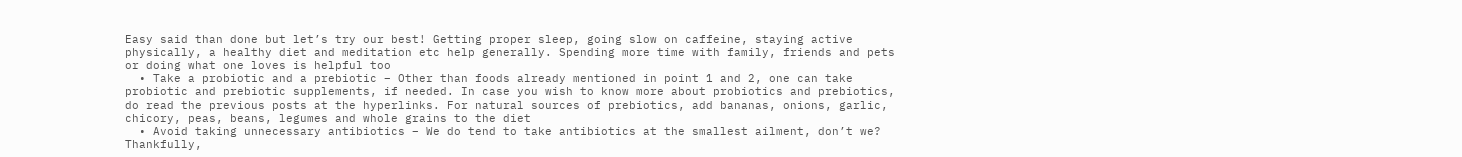Easy said than done but let’s try our best! Getting proper sleep, going slow on caffeine, staying active physically, a healthy diet and meditation etc help generally. Spending more time with family, friends and pets or doing what one loves is helpful too
  • Take a probiotic and a prebiotic – Other than foods already mentioned in point 1 and 2, one can take probiotic and prebiotic supplements, if needed. In case you wish to know more about probiotics and prebiotics, do read the previous posts at the hyperlinks. For natural sources of prebiotics, add bananas, onions, garlic, chicory, peas, beans, legumes and whole grains to the diet
  • Avoid taking unnecessary antibiotics – We do tend to take antibiotics at the smallest ailment, don’t we? Thankfully,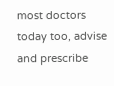most doctors today too, advise and prescribe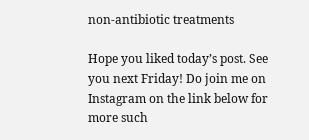non-antibiotic treatments

Hope you liked today’s post. See you next Friday! Do join me on Instagram on the link below for more such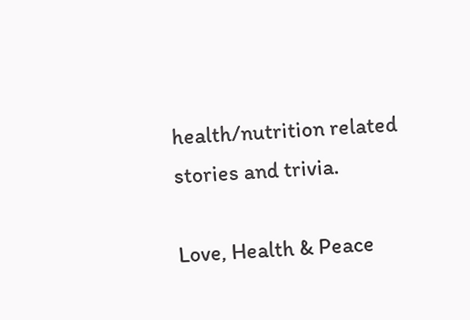health/nutrition related stories and trivia.

Love, Health & Peace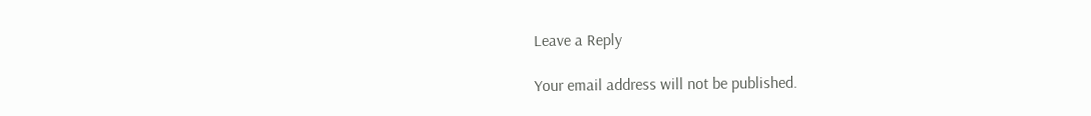Leave a Reply

Your email address will not be published.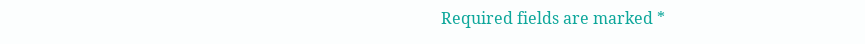Required fields are marked *